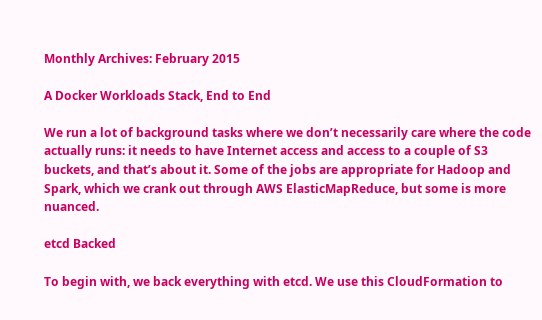Monthly Archives: February 2015

A Docker Workloads Stack, End to End

We run a lot of background tasks where we don’t necessarily care where the code actually runs: it needs to have Internet access and access to a couple of S3 buckets, and that’s about it. Some of the jobs are appropriate for Hadoop and Spark, which we crank out through AWS ElasticMapReduce, but some is more nuanced.

etcd Backed

To begin with, we back everything with etcd. We use this CloudFormation to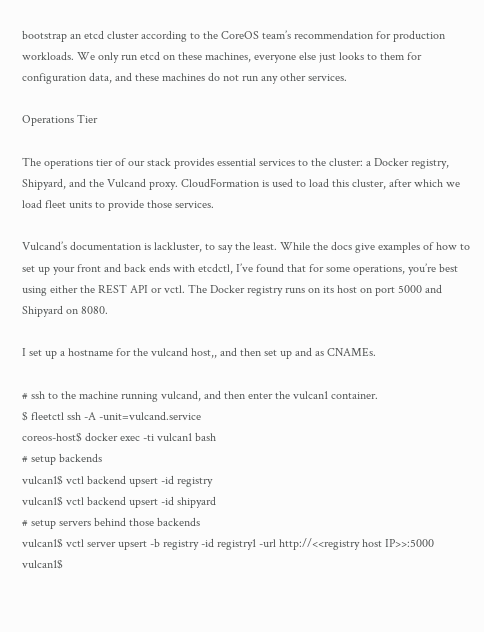bootstrap an etcd cluster according to the CoreOS team’s recommendation for production workloads. We only run etcd on these machines, everyone else just looks to them for configuration data, and these machines do not run any other services.

Operations Tier

The operations tier of our stack provides essential services to the cluster: a Docker registry, Shipyard, and the Vulcand proxy. CloudFormation is used to load this cluster, after which we load fleet units to provide those services.

Vulcand’s documentation is lackluster, to say the least. While the docs give examples of how to set up your front and back ends with etcdctl, I’ve found that for some operations, you’re best using either the REST API or vctl. The Docker registry runs on its host on port 5000 and Shipyard on 8080.

I set up a hostname for the vulcand host,, and then set up and as CNAMEs.

# ssh to the machine running vulcand, and then enter the vulcan1 container.
$ fleetctl ssh -A -unit=vulcand.service
coreos-host$ docker exec -ti vulcan1 bash
# setup backends
vulcan1$ vctl backend upsert -id registry
vulcan1$ vctl backend upsert -id shipyard
# setup servers behind those backends
vulcan1$ vctl server upsert -b registry -id registry1 -url http://<<registry host IP>>:5000
vulcan1$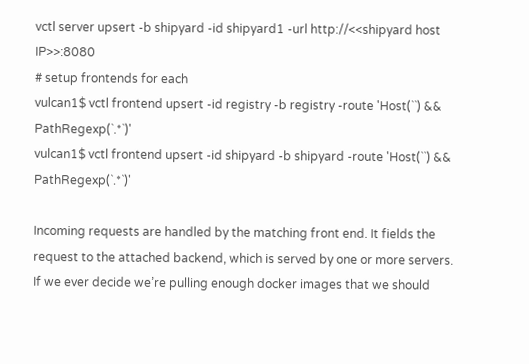vctl server upsert -b shipyard -id shipyard1 -url http://<<shipyard host IP>>:8080
# setup frontends for each
vulcan1$ vctl frontend upsert -id registry -b registry -route 'Host(``) && PathRegexp(`.*`)'
vulcan1$ vctl frontend upsert -id shipyard -b shipyard -route 'Host(``) && PathRegexp(`.*`)'

Incoming requests are handled by the matching front end. It fields the request to the attached backend, which is served by one or more servers. If we ever decide we’re pulling enough docker images that we should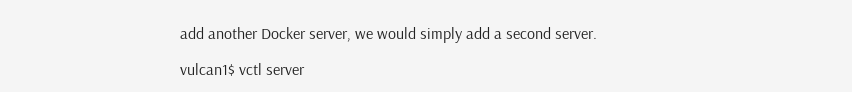add another Docker server, we would simply add a second server.

vulcan1$ vctl server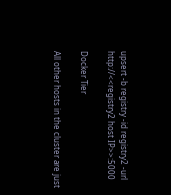upsert -b registry -id registry2 -url http://<<registry2 host IP>>:5000

Docker Tier

All other hosts in the cluster are just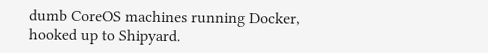dumb CoreOS machines running Docker, hooked up to Shipyard.